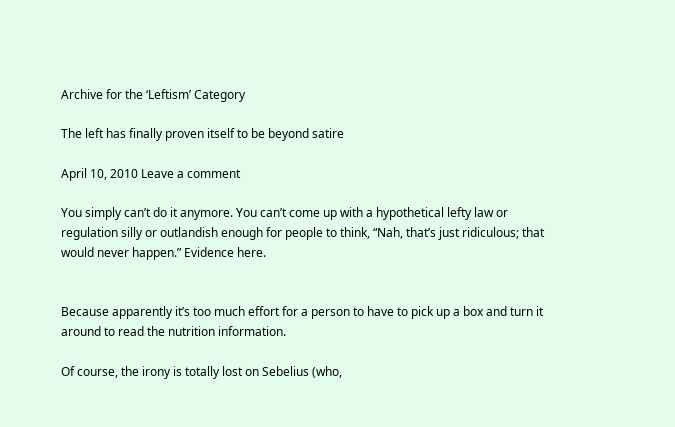Archive for the ‘Leftism’ Category

The left has finally proven itself to be beyond satire

April 10, 2010 Leave a comment

You simply can’t do it anymore. You can’t come up with a hypothetical lefty law or regulation silly or outlandish enough for people to think, “Nah, that’s just ridiculous; that would never happen.” Evidence here.


Because apparently it’s too much effort for a person to have to pick up a box and turn it around to read the nutrition information.

Of course, the irony is totally lost on Sebelius (who,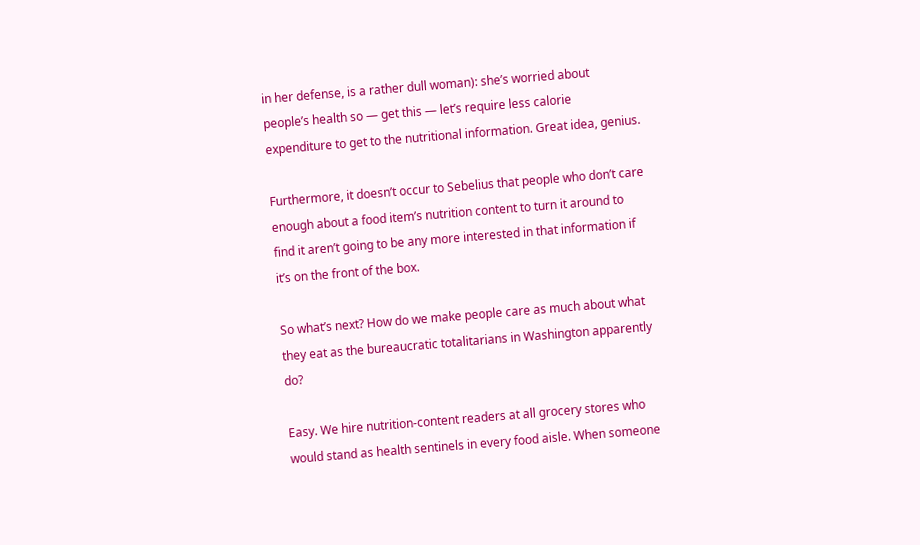in her defense, is a rather dull woman): she’s worried about people’s health so — get this — let’s require less calorie expenditure to get to the nutritional information. Great idea, genius.

Furthermore, it doesn’t occur to Sebelius that people who don’t care enough about a food item’s nutrition content to turn it around to find it aren’t going to be any more interested in that information if it’s on the front of the box.

So what’s next? How do we make people care as much about what they eat as the bureaucratic totalitarians in Washington apparently do?

Easy. We hire nutrition-content readers at all grocery stores who would stand as health sentinels in every food aisle. When someone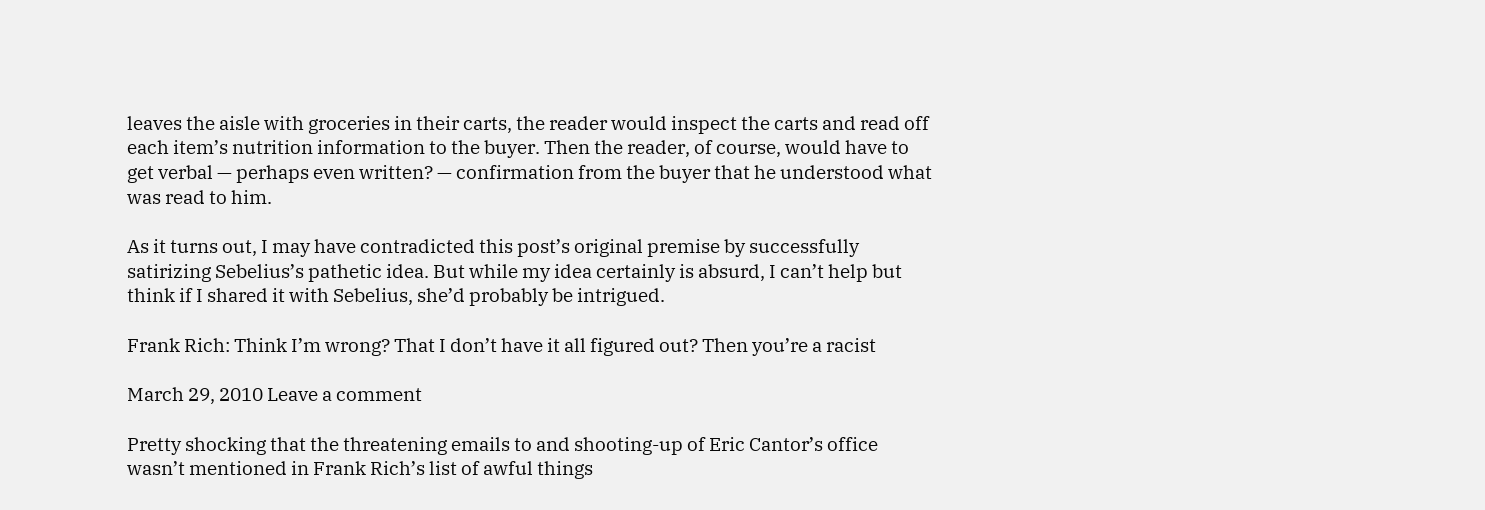leaves the aisle with groceries in their carts, the reader would inspect the carts and read off each item’s nutrition information to the buyer. Then the reader, of course, would have to get verbal — perhaps even written? — confirmation from the buyer that he understood what was read to him.

As it turns out, I may have contradicted this post’s original premise by successfully satirizing Sebelius’s pathetic idea. But while my idea certainly is absurd, I can’t help but think if I shared it with Sebelius, she’d probably be intrigued.

Frank Rich: Think I’m wrong? That I don’t have it all figured out? Then you’re a racist

March 29, 2010 Leave a comment

Pretty shocking that the threatening emails to and shooting-up of Eric Cantor’s office wasn’t mentioned in Frank Rich’s list of awful things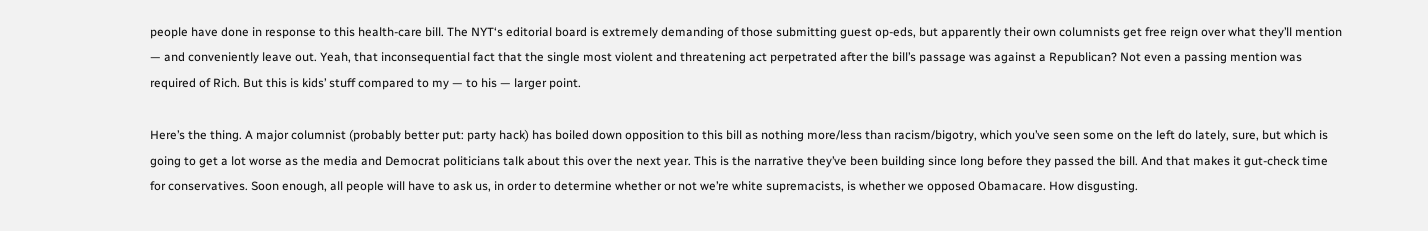people have done in response to this health-care bill. The NYT‘s editorial board is extremely demanding of those submitting guest op-eds, but apparently their own columnists get free reign over what they’ll mention — and conveniently leave out. Yeah, that inconsequential fact that the single most violent and threatening act perpetrated after the bill’s passage was against a Republican? Not even a passing mention was required of Rich. But this is kids’ stuff compared to my — to his — larger point.

Here’s the thing. A major columnist (probably better put: party hack) has boiled down opposition to this bill as nothing more/less than racism/bigotry, which you’ve seen some on the left do lately, sure, but which is going to get a lot worse as the media and Democrat politicians talk about this over the next year. This is the narrative they’ve been building since long before they passed the bill. And that makes it gut-check time for conservatives. Soon enough, all people will have to ask us, in order to determine whether or not we’re white supremacists, is whether we opposed Obamacare. How disgusting.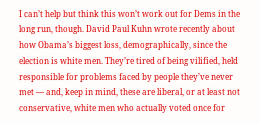I can’t help but think this won’t work out for Dems in the long run, though. David Paul Kuhn wrote recently about how Obama’s biggest loss, demographically, since the election is white men. They’re tired of being vilified, held responsible for problems faced by people they’ve never met — and, keep in mind, these are liberal, or at least not conservative, white men who actually voted once for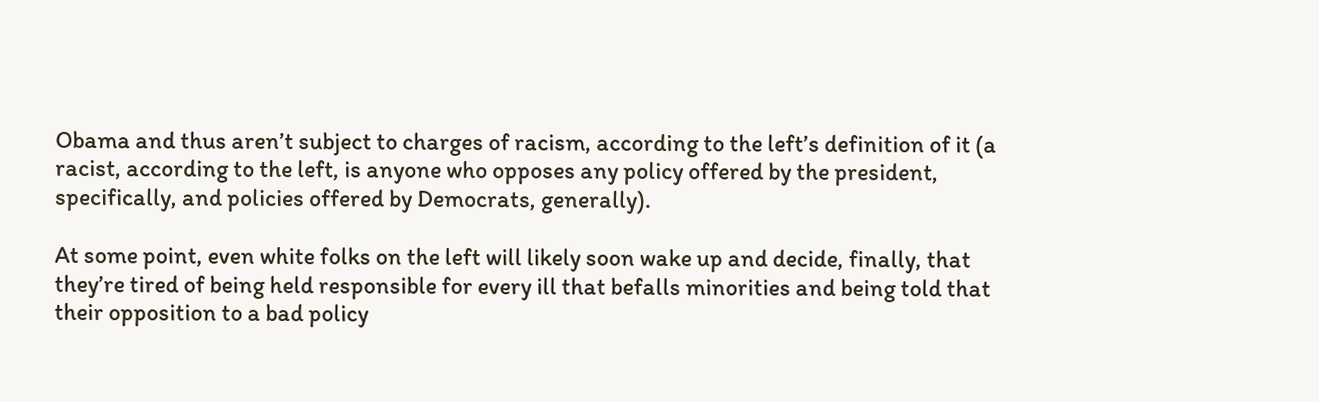Obama and thus aren’t subject to charges of racism, according to the left’s definition of it (a racist, according to the left, is anyone who opposes any policy offered by the president, specifically, and policies offered by Democrats, generally).

At some point, even white folks on the left will likely soon wake up and decide, finally, that they’re tired of being held responsible for every ill that befalls minorities and being told that their opposition to a bad policy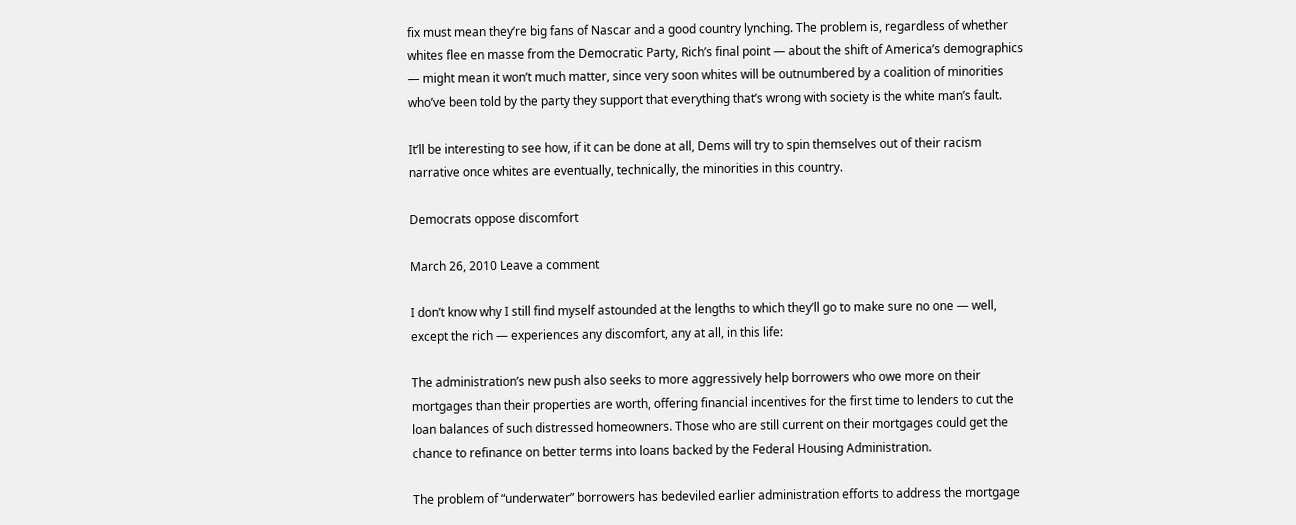fix must mean they’re big fans of Nascar and a good country lynching. The problem is, regardless of whether whites flee en masse from the Democratic Party, Rich’s final point — about the shift of America’s demographics — might mean it won’t much matter, since very soon whites will be outnumbered by a coalition of minorities who’ve been told by the party they support that everything that’s wrong with society is the white man’s fault.

It’ll be interesting to see how, if it can be done at all, Dems will try to spin themselves out of their racism narrative once whites are eventually, technically, the minorities in this country.

Democrats oppose discomfort

March 26, 2010 Leave a comment

I don’t know why I still find myself astounded at the lengths to which they’ll go to make sure no one — well, except the rich — experiences any discomfort, any at all, in this life:

The administration’s new push also seeks to more aggressively help borrowers who owe more on their mortgages than their properties are worth, offering financial incentives for the first time to lenders to cut the loan balances of such distressed homeowners. Those who are still current on their mortgages could get the chance to refinance on better terms into loans backed by the Federal Housing Administration.

The problem of “underwater” borrowers has bedeviled earlier administration efforts to address the mortgage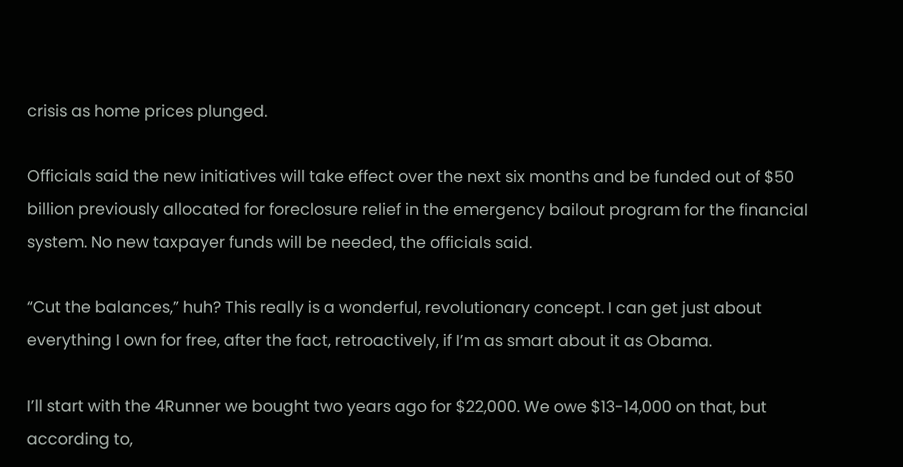crisis as home prices plunged.

Officials said the new initiatives will take effect over the next six months and be funded out of $50 billion previously allocated for foreclosure relief in the emergency bailout program for the financial system. No new taxpayer funds will be needed, the officials said.

“Cut the balances,” huh? This really is a wonderful, revolutionary concept. I can get just about everything I own for free, after the fact, retroactively, if I’m as smart about it as Obama.

I’ll start with the 4Runner we bought two years ago for $22,000. We owe $13-14,000 on that, but according to,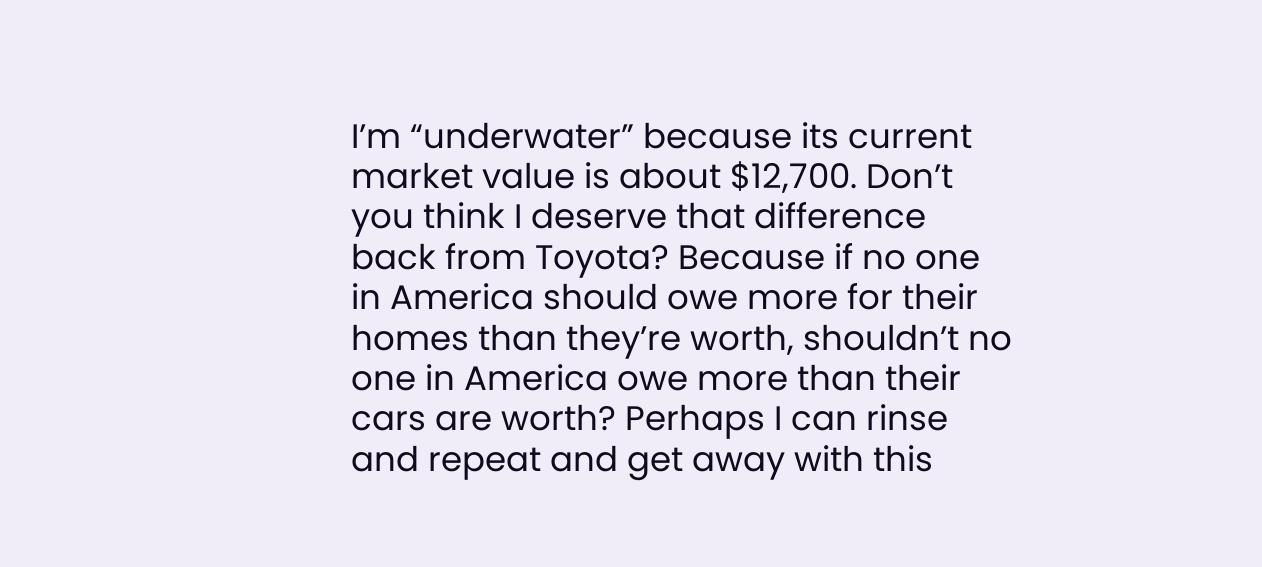I’m “underwater” because its current market value is about $12,700. Don’t you think I deserve that difference back from Toyota? Because if no one in America should owe more for their homes than they’re worth, shouldn’t no one in America owe more than their cars are worth? Perhaps I can rinse and repeat and get away with this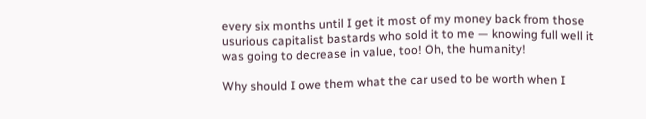every six months until I get it most of my money back from those usurious capitalist bastards who sold it to me — knowing full well it was going to decrease in value, too! Oh, the humanity!

Why should I owe them what the car used to be worth when I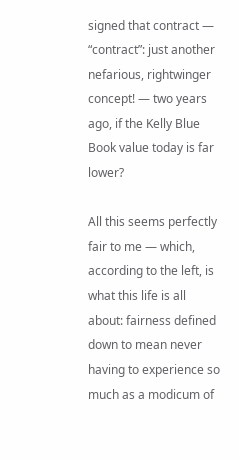signed that contract — “contract”: just another nefarious, rightwinger concept! — two years ago, if the Kelly Blue Book value today is far lower?

All this seems perfectly fair to me — which, according to the left, is what this life is all about: fairness defined down to mean never having to experience so much as a modicum of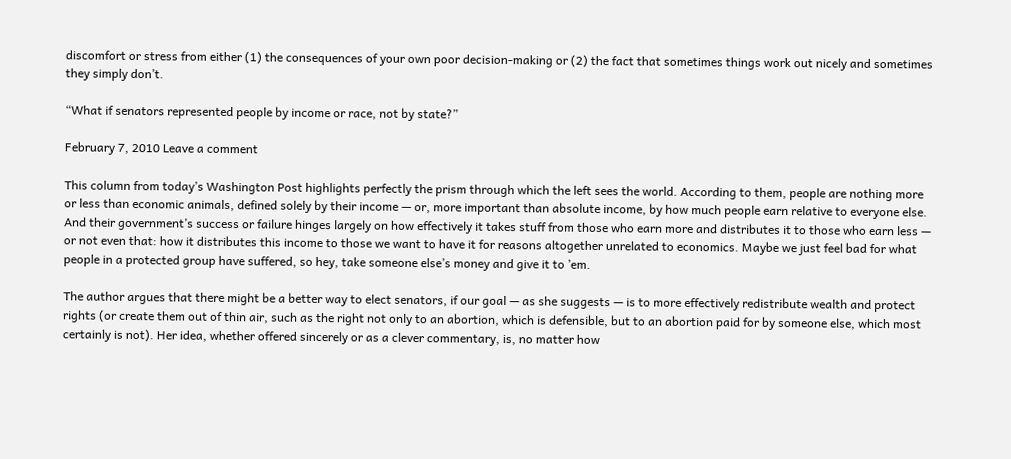discomfort or stress from either (1) the consequences of your own poor decision-making or (2) the fact that sometimes things work out nicely and sometimes they simply don’t.

“What if senators represented people by income or race, not by state?”

February 7, 2010 Leave a comment

This column from today’s Washington Post highlights perfectly the prism through which the left sees the world. According to them, people are nothing more or less than economic animals, defined solely by their income — or, more important than absolute income, by how much people earn relative to everyone else. And their government’s success or failure hinges largely on how effectively it takes stuff from those who earn more and distributes it to those who earn less — or not even that: how it distributes this income to those we want to have it for reasons altogether unrelated to economics. Maybe we just feel bad for what people in a protected group have suffered, so hey, take someone else’s money and give it to ’em.

The author argues that there might be a better way to elect senators, if our goal — as she suggests — is to more effectively redistribute wealth and protect rights (or create them out of thin air, such as the right not only to an abortion, which is defensible, but to an abortion paid for by someone else, which most certainly is not). Her idea, whether offered sincerely or as a clever commentary, is, no matter how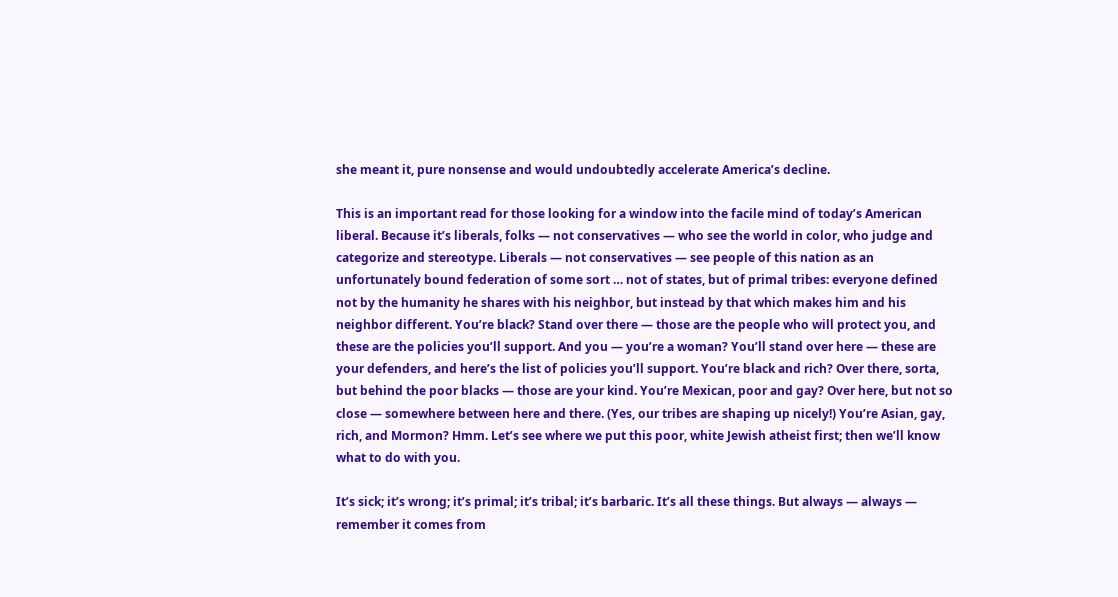she meant it, pure nonsense and would undoubtedly accelerate America’s decline.

This is an important read for those looking for a window into the facile mind of today’s American liberal. Because it’s liberals, folks — not conservatives — who see the world in color, who judge and categorize and stereotype. Liberals — not conservatives — see people of this nation as an unfortunately bound federation of some sort … not of states, but of primal tribes: everyone defined not by the humanity he shares with his neighbor, but instead by that which makes him and his neighbor different. You’re black? Stand over there — those are the people who will protect you, and these are the policies you’ll support. And you — you’re a woman? You’ll stand over here — these are your defenders, and here’s the list of policies you’ll support. You’re black and rich? Over there, sorta, but behind the poor blacks — those are your kind. You’re Mexican, poor and gay? Over here, but not so close — somewhere between here and there. (Yes, our tribes are shaping up nicely!) You’re Asian, gay, rich, and Mormon? Hmm. Let’s see where we put this poor, white Jewish atheist first; then we’ll know what to do with you.

It’s sick; it’s wrong; it’s primal; it’s tribal; it’s barbaric. It’s all these things. But always — always — remember it comes from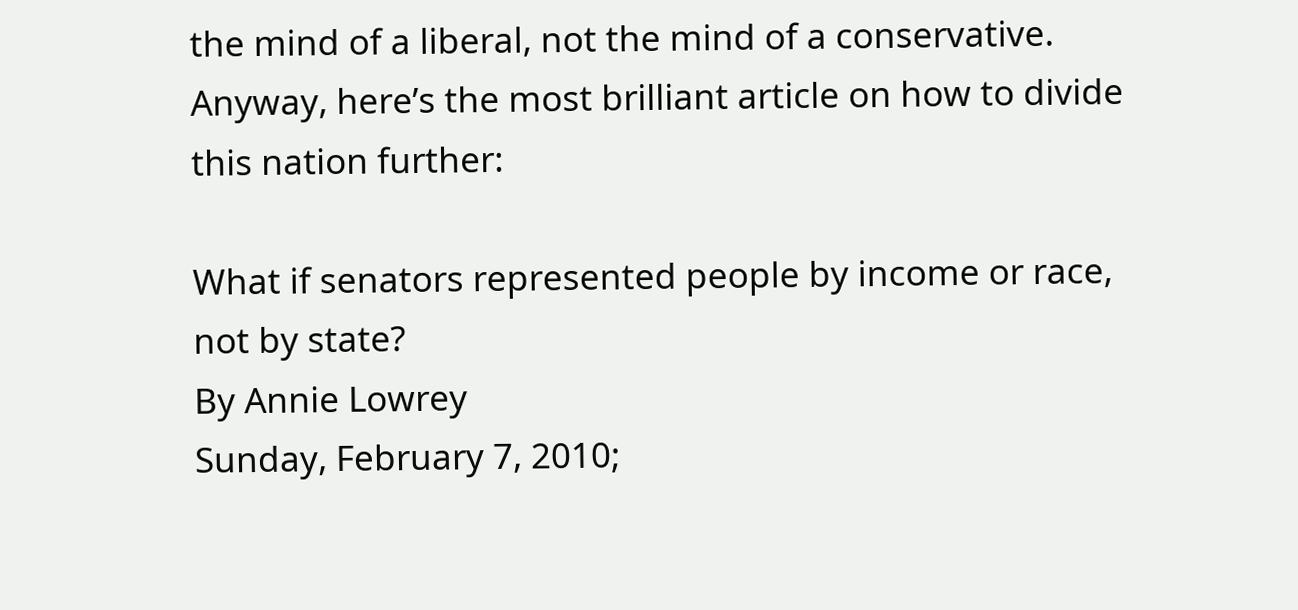the mind of a liberal, not the mind of a conservative. Anyway, here’s the most brilliant article on how to divide this nation further:

What if senators represented people by income or race, not by state?
By Annie Lowrey
Sunday, February 7, 2010;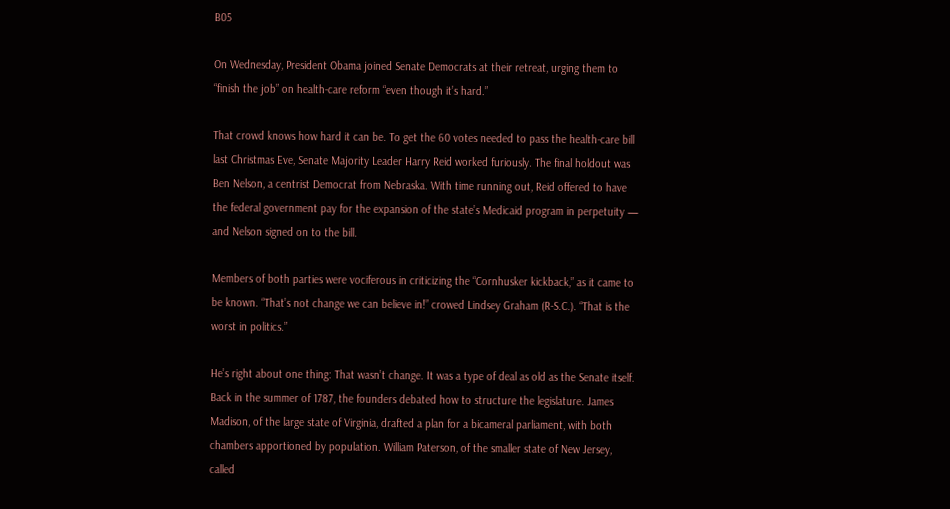B05

On Wednesday, President Obama joined Senate Democrats at their retreat, urging them to “finish the job” on health-care reform “even though it’s hard.”

That crowd knows how hard it can be. To get the 60 votes needed to pass the health-care bill last Christmas Eve, Senate Majority Leader Harry Reid worked furiously. The final holdout was Ben Nelson, a centrist Democrat from Nebraska. With time running out, Reid offered to have the federal government pay for the expansion of the state’s Medicaid program in perpetuity — and Nelson signed on to the bill.

Members of both parties were vociferous in criticizing the “Cornhusker kickback,” as it came to be known. “That’s not change we can believe in!” crowed Lindsey Graham (R-S.C.). “That is the worst in politics.”

He’s right about one thing: That wasn’t change. It was a type of deal as old as the Senate itself. Back in the summer of 1787, the founders debated how to structure the legislature. James Madison, of the large state of Virginia, drafted a plan for a bicameral parliament, with both chambers apportioned by population. William Paterson, of the smaller state of New Jersey, called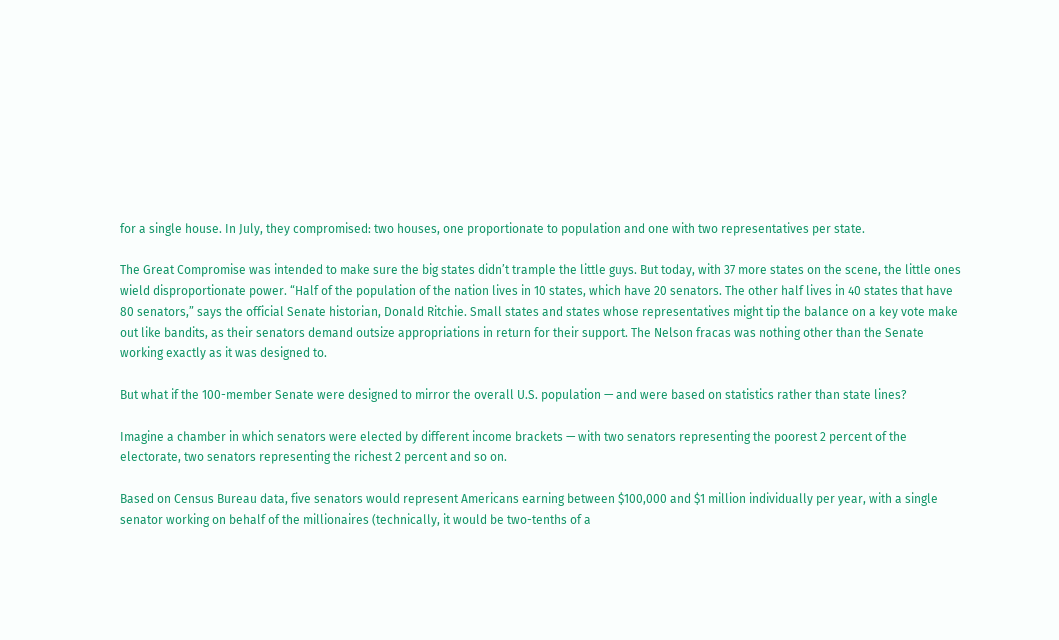for a single house. In July, they compromised: two houses, one proportionate to population and one with two representatives per state.

The Great Compromise was intended to make sure the big states didn’t trample the little guys. But today, with 37 more states on the scene, the little ones wield disproportionate power. “Half of the population of the nation lives in 10 states, which have 20 senators. The other half lives in 40 states that have 80 senators,” says the official Senate historian, Donald Ritchie. Small states and states whose representatives might tip the balance on a key vote make out like bandits, as their senators demand outsize appropriations in return for their support. The Nelson fracas was nothing other than the Senate working exactly as it was designed to.

But what if the 100-member Senate were designed to mirror the overall U.S. population — and were based on statistics rather than state lines?

Imagine a chamber in which senators were elected by different income brackets — with two senators representing the poorest 2 percent of the electorate, two senators representing the richest 2 percent and so on.

Based on Census Bureau data, five senators would represent Americans earning between $100,000 and $1 million individually per year, with a single senator working on behalf of the millionaires (technically, it would be two-tenths of a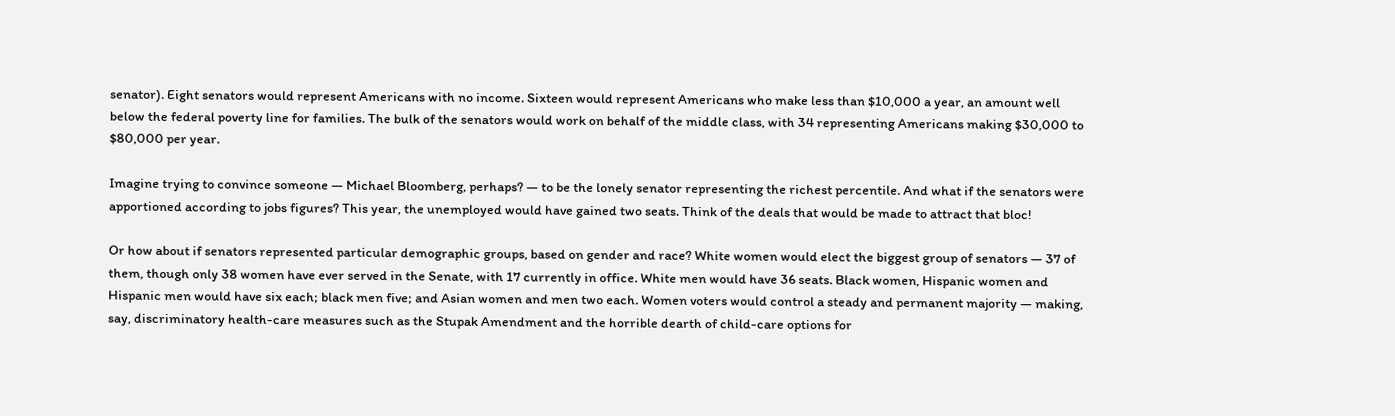senator). Eight senators would represent Americans with no income. Sixteen would represent Americans who make less than $10,000 a year, an amount well below the federal poverty line for families. The bulk of the senators would work on behalf of the middle class, with 34 representing Americans making $30,000 to $80,000 per year.

Imagine trying to convince someone — Michael Bloomberg, perhaps? — to be the lonely senator representing the richest percentile. And what if the senators were apportioned according to jobs figures? This year, the unemployed would have gained two seats. Think of the deals that would be made to attract that bloc!

Or how about if senators represented particular demographic groups, based on gender and race? White women would elect the biggest group of senators — 37 of them, though only 38 women have ever served in the Senate, with 17 currently in office. White men would have 36 seats. Black women, Hispanic women and Hispanic men would have six each; black men five; and Asian women and men two each. Women voters would control a steady and permanent majority — making, say, discriminatory health-care measures such as the Stupak Amendment and the horrible dearth of child-care options for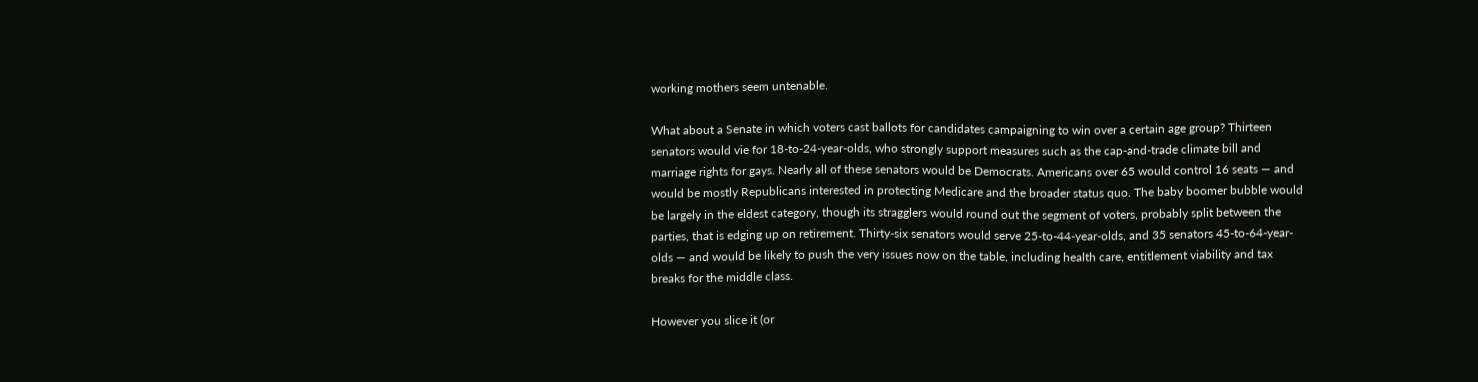working mothers seem untenable.

What about a Senate in which voters cast ballots for candidates campaigning to win over a certain age group? Thirteen senators would vie for 18-to-24-year-olds, who strongly support measures such as the cap-and-trade climate bill and marriage rights for gays. Nearly all of these senators would be Democrats. Americans over 65 would control 16 seats — and would be mostly Republicans interested in protecting Medicare and the broader status quo. The baby boomer bubble would be largely in the eldest category, though its stragglers would round out the segment of voters, probably split between the parties, that is edging up on retirement. Thirty-six senators would serve 25-to-44-year-olds, and 35 senators 45-to-64-year-olds — and would be likely to push the very issues now on the table, including health care, entitlement viability and tax breaks for the middle class.

However you slice it (or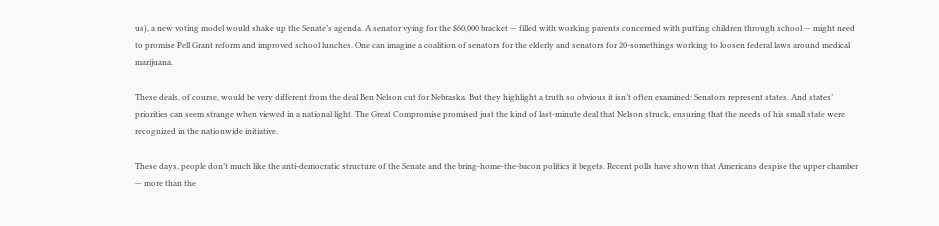us), a new voting model would shake up the Senate’s agenda. A senator vying for the $60,000 bracket — filled with working parents concerned with putting children through school — might need to promise Pell Grant reform and improved school lunches. One can imagine a coalition of senators for the elderly and senators for 20-somethings working to loosen federal laws around medical marijuana.

These deals, of course, would be very different from the deal Ben Nelson cut for Nebraska. But they highlight a truth so obvious it isn’t often examined: Senators represent states. And states’ priorities can seem strange when viewed in a national light. The Great Compromise promised just the kind of last-minute deal that Nelson struck, ensuring that the needs of his small state were recognized in the nationwide initiative.

These days, people don’t much like the anti-democratic structure of the Senate and the bring-home-the-bacon politics it begets. Recent polls have shown that Americans despise the upper chamber — more than the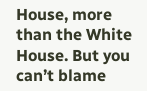House, more than the White House. But you can’t blame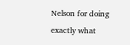Nelson for doing exactly what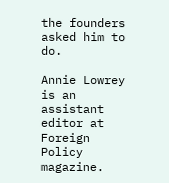the founders asked him to do.

Annie Lowrey is an assistant editor at Foreign Policy magazine.